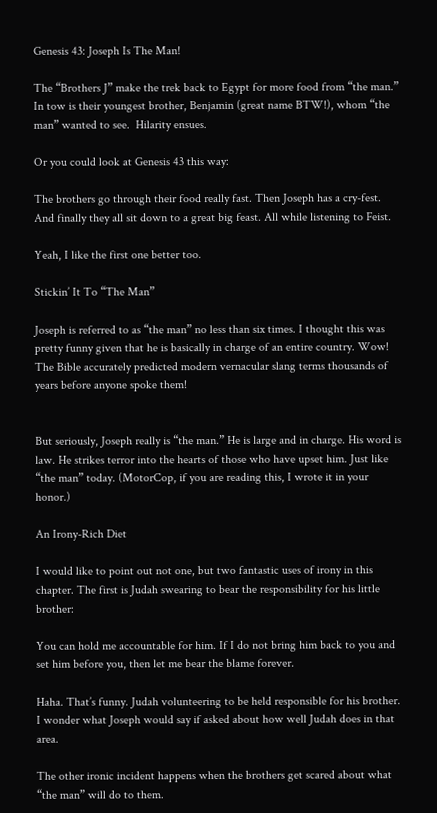Genesis 43: Joseph Is The Man!

The “Brothers J” make the trek back to Egypt for more food from “the man.” In tow is their youngest brother, Benjamin (great name BTW!), whom “the man” wanted to see.  Hilarity ensues.

Or you could look at Genesis 43 this way:

The brothers go through their food really fast. Then Joseph has a cry-fest. And finally they all sit down to a great big feast. All while listening to Feist.

Yeah, I like the first one better too.

Stickin’ It To “The Man”

Joseph is referred to as “the man” no less than six times. I thought this was pretty funny given that he is basically in charge of an entire country. Wow! The Bible accurately predicted modern vernacular slang terms thousands of years before anyone spoke them!


But seriously, Joseph really is “the man.” He is large and in charge. His word is law. He strikes terror into the hearts of those who have upset him. Just like “the man” today. (MotorCop, if you are reading this, I wrote it in your honor.)

An Irony-Rich Diet

I would like to point out not one, but two fantastic uses of irony in this chapter. The first is Judah swearing to bear the responsibility for his little brother:

You can hold me accountable for him. If I do not bring him back to you and set him before you, then let me bear the blame forever.

Haha. That’s funny. Judah volunteering to be held responsible for his brother. I wonder what Joseph would say if asked about how well Judah does in that area.

The other ironic incident happens when the brothers get scared about what “the man” will do to them.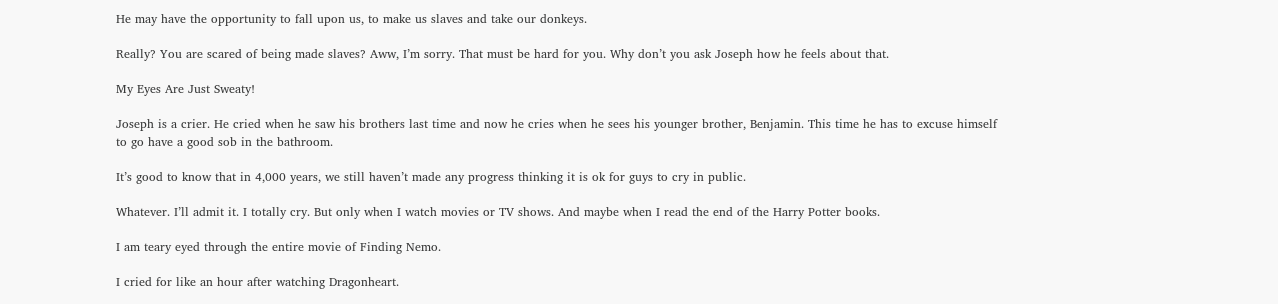He may have the opportunity to fall upon us, to make us slaves and take our donkeys.

Really? You are scared of being made slaves? Aww, I’m sorry. That must be hard for you. Why don’t you ask Joseph how he feels about that.

My Eyes Are Just Sweaty!

Joseph is a crier. He cried when he saw his brothers last time and now he cries when he sees his younger brother, Benjamin. This time he has to excuse himself to go have a good sob in the bathroom.

It’s good to know that in 4,000 years, we still haven’t made any progress thinking it is ok for guys to cry in public.

Whatever. I’ll admit it. I totally cry. But only when I watch movies or TV shows. And maybe when I read the end of the Harry Potter books.

I am teary eyed through the entire movie of Finding Nemo.

I cried for like an hour after watching Dragonheart.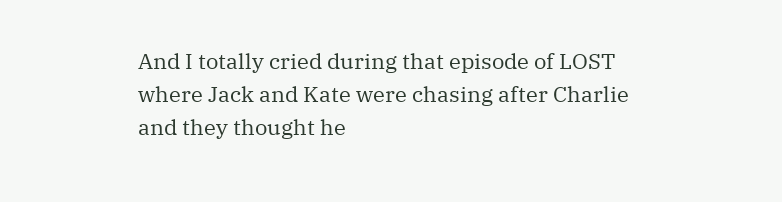And I totally cried during that episode of LOST where Jack and Kate were chasing after Charlie and they thought he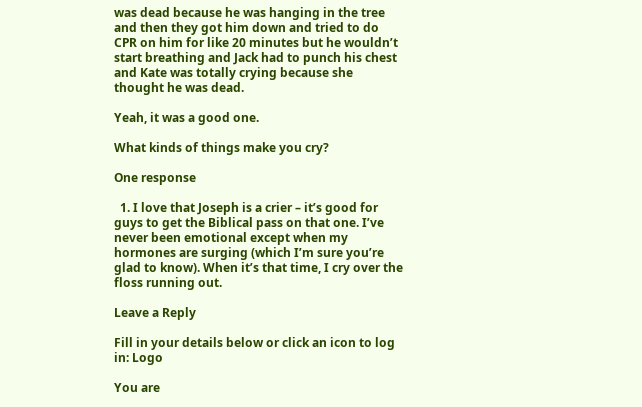was dead because he was hanging in the tree and then they got him down and tried to do CPR on him for like 20 minutes but he wouldn’t start breathing and Jack had to punch his chest and Kate was totally crying because she thought he was dead.

Yeah, it was a good one.

What kinds of things make you cry?

One response

  1. I love that Joseph is a crier – it’s good for guys to get the Biblical pass on that one. I’ve never been emotional except when my hormones are surging (which I’m sure you’re glad to know). When it’s that time, I cry over the floss running out.

Leave a Reply

Fill in your details below or click an icon to log in: Logo

You are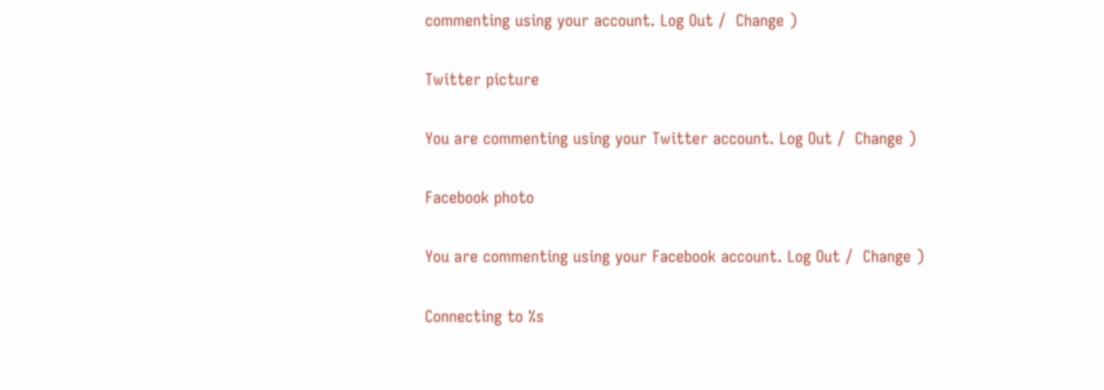commenting using your account. Log Out /  Change )

Twitter picture

You are commenting using your Twitter account. Log Out /  Change )

Facebook photo

You are commenting using your Facebook account. Log Out /  Change )

Connecting to %s